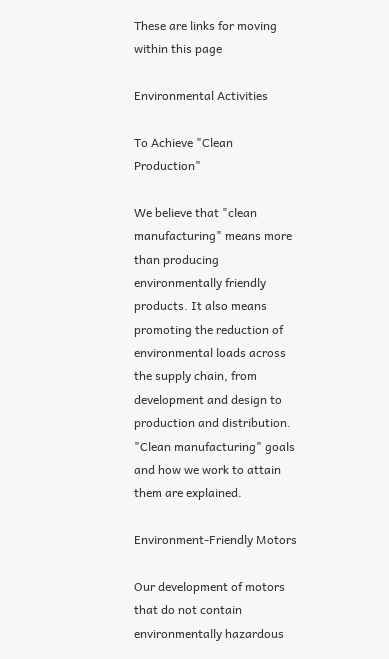These are links for moving within this page

Environmental Activities

To Achieve "Clean Production"

We believe that "clean manufacturing" means more than producing environmentally friendly products. It also means promoting the reduction of environmental loads across the supply chain, from development and design to production and distribution.
"Clean manufacturing" goals and how we work to attain them are explained.

Environment-Friendly Motors

Our development of motors that do not contain environmentally hazardous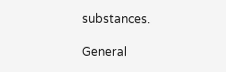substances.

General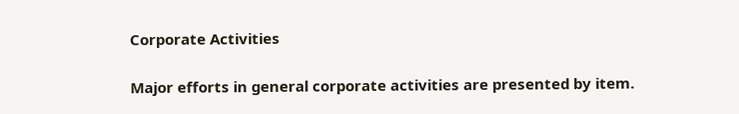Corporate Activities

Major efforts in general corporate activities are presented by item.